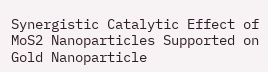Synergistic Catalytic Effect of MoS2 Nanoparticles Supported on Gold Nanoparticle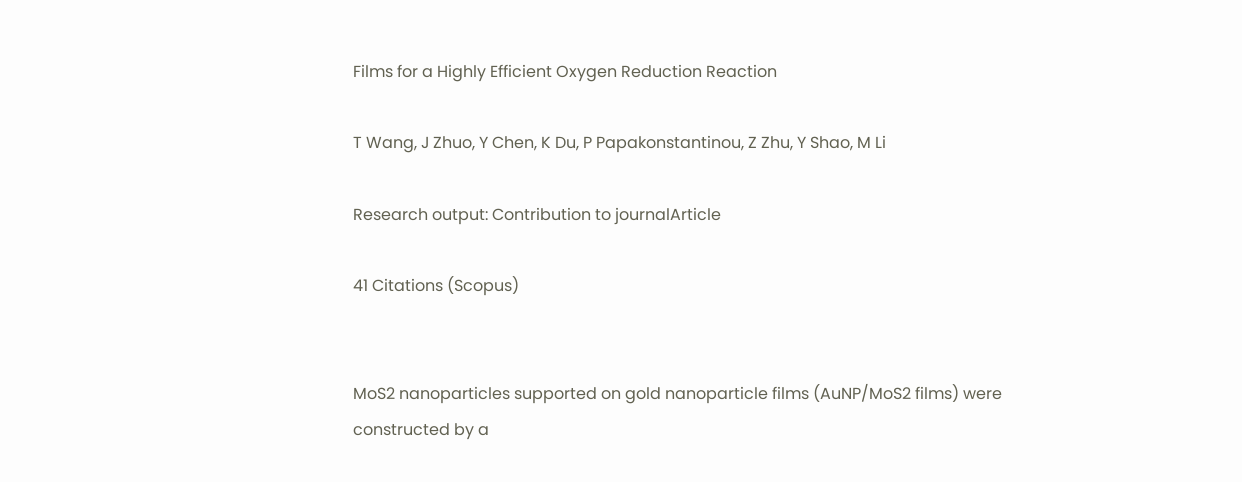Films for a Highly Efficient Oxygen Reduction Reaction

T Wang, J Zhuo, Y Chen, K Du, P Papakonstantinou, Z Zhu, Y Shao, M Li

Research output: Contribution to journalArticle

41 Citations (Scopus)


MoS2 nanoparticles supported on gold nanoparticle films (AuNP/MoS2 films) were constructed by a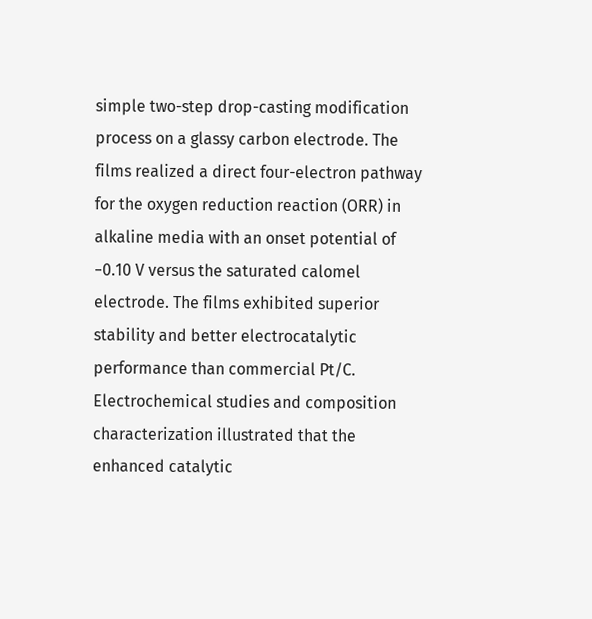simple two-step drop-casting modification process on a glassy carbon electrode. The films realized a direct four-electron pathway for the oxygen reduction reaction (ORR) in alkaline media with an onset potential of −0.10 V versus the saturated calomel electrode. The films exhibited superior stability and better electrocatalytic performance than commercial Pt/C. Electrochemical studies and composition characterization illustrated that the enhanced catalytic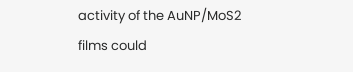activity of the AuNP/MoS2 films could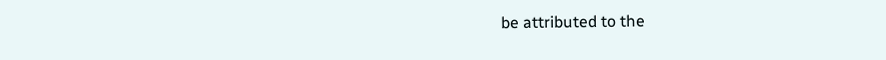be attributed to the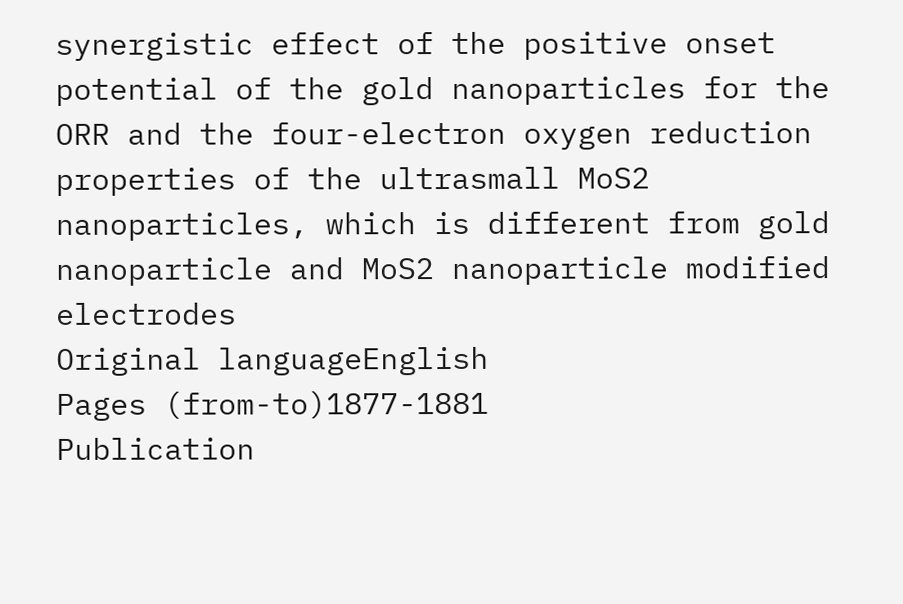synergistic effect of the positive onset potential of the gold nanoparticles for the ORR and the four-electron oxygen reduction properties of the ultrasmall MoS2 nanoparticles, which is different from gold nanoparticle and MoS2 nanoparticle modified electrodes
Original languageEnglish
Pages (from-to)1877-1881
Publication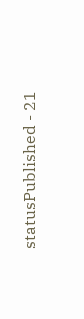statusPublished - 21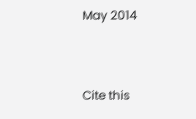May 2014


Cite this